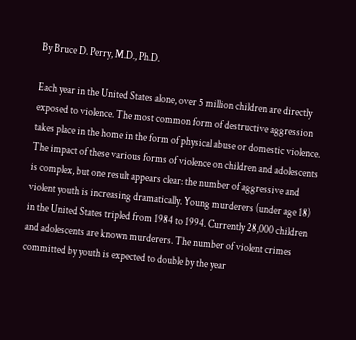By Bruce D. Perry, M.D., Ph.D.

Each year in the United States alone, over 5 million children are directly exposed to violence. The most common form of destructive aggression takes place in the home in the form of physical abuse or domestic violence. The impact of these various forms of violence on children and adolescents is complex, but one result appears clear: the number of aggressive and violent youth is increasing dramatically. Young murderers (under age 18) in the United States tripled from 1984 to 1994. Currently 28,000 children and adolescents are known murderers. The number of violent crimes committed by youth is expected to double by the year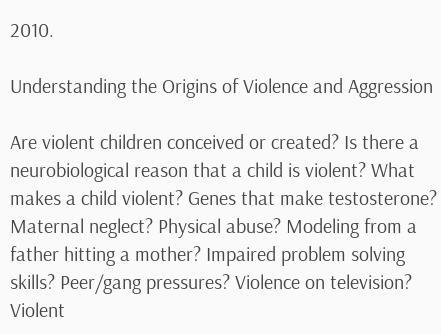2010.

Understanding the Origins of Violence and Aggression

Are violent children conceived or created? Is there a neurobiological reason that a child is violent? What makes a child violent? Genes that make testosterone? Maternal neglect? Physical abuse? Modeling from a father hitting a mother? Impaired problem solving skills? Peer/gang pressures? Violence on television? Violent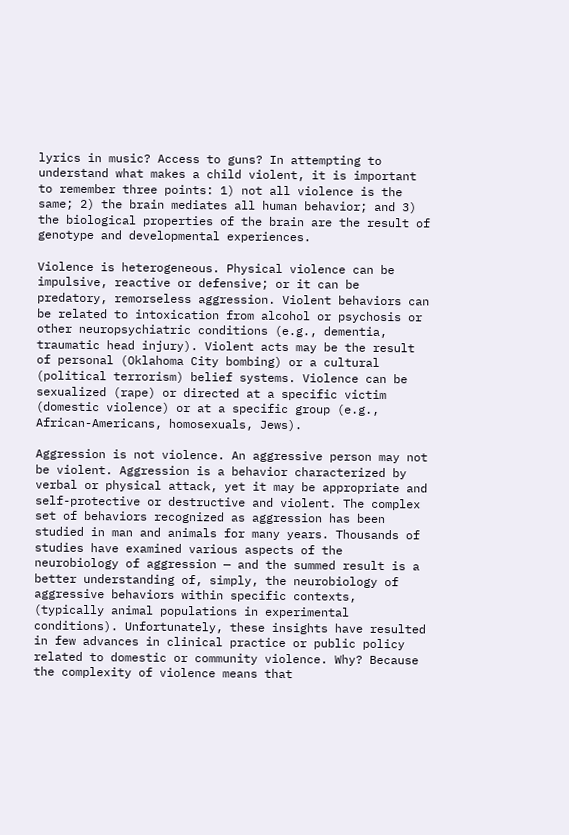lyrics in music? Access to guns? In attempting to understand what makes a child violent, it is important to remember three points: 1) not all violence is the same; 2) the brain mediates all human behavior; and 3) the biological properties of the brain are the result of genotype and developmental experiences.

Violence is heterogeneous. Physical violence can be impulsive, reactive or defensive; or it can be predatory, remorseless aggression. Violent behaviors can be related to intoxication from alcohol or psychosis or other neuropsychiatric conditions (e.g., dementia, traumatic head injury). Violent acts may be the result of personal (Oklahoma City bombing) or a cultural (political terrorism) belief systems. Violence can be sexualized (rape) or directed at a specific victim (domestic violence) or at a specific group (e.g., African-Americans, homosexuals, Jews).

Aggression is not violence. An aggressive person may not be violent. Aggression is a behavior characterized by verbal or physical attack, yet it may be appropriate and self-protective or destructive and violent. The complex set of behaviors recognized as aggression has been studied in man and animals for many years. Thousands of studies have examined various aspects of the neurobiology of aggression — and the summed result is a better understanding of, simply, the neurobiology of aggressive behaviors within specific contexts, (typically animal populations in experimental conditions). Unfortunately, these insights have resulted in few advances in clinical practice or public policy related to domestic or community violence. Why? Because the complexity of violence means that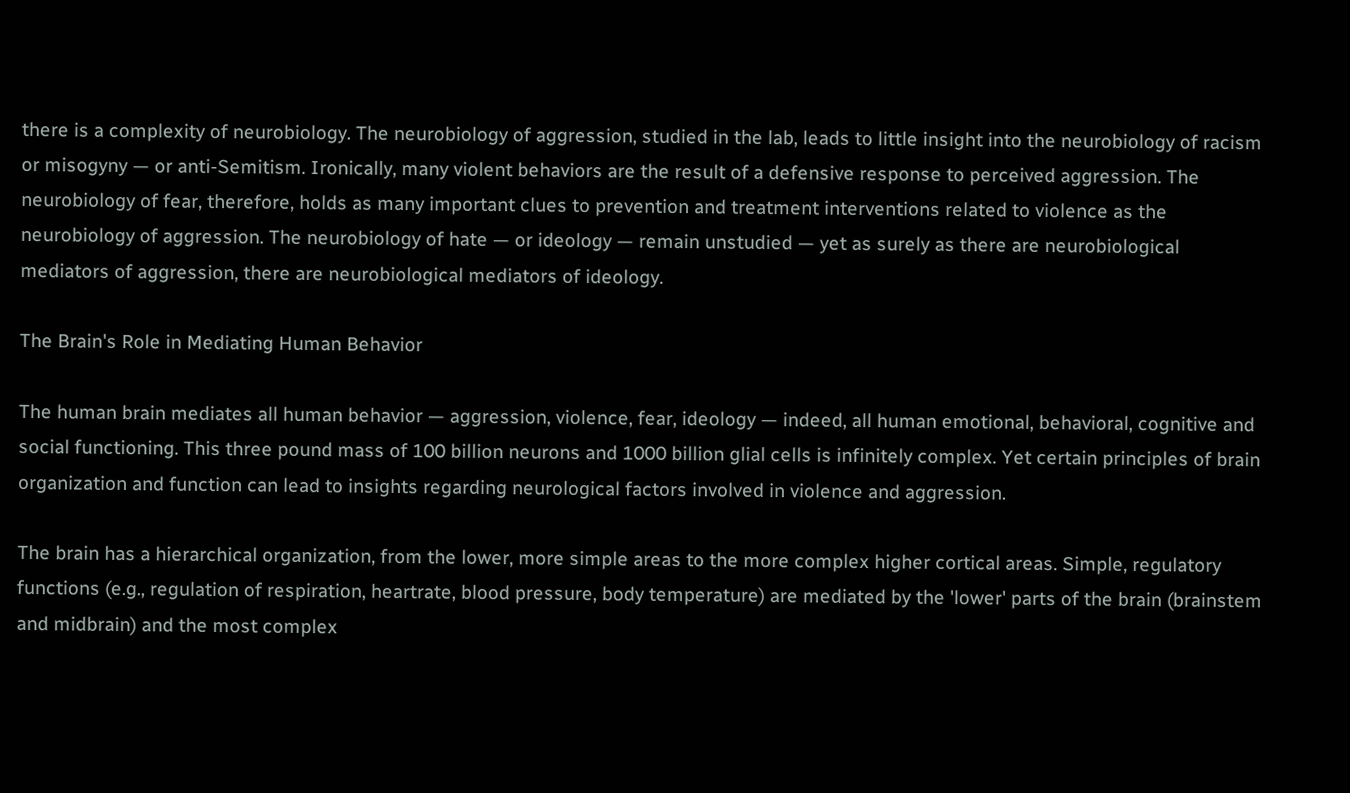there is a complexity of neurobiology. The neurobiology of aggression, studied in the lab, leads to little insight into the neurobiology of racism or misogyny — or anti-Semitism. Ironically, many violent behaviors are the result of a defensive response to perceived aggression. The neurobiology of fear, therefore, holds as many important clues to prevention and treatment interventions related to violence as the neurobiology of aggression. The neurobiology of hate — or ideology — remain unstudied — yet as surely as there are neurobiological mediators of aggression, there are neurobiological mediators of ideology.

The Brain's Role in Mediating Human Behavior

The human brain mediates all human behavior — aggression, violence, fear, ideology — indeed, all human emotional, behavioral, cognitive and social functioning. This three pound mass of 100 billion neurons and 1000 billion glial cells is infinitely complex. Yet certain principles of brain organization and function can lead to insights regarding neurological factors involved in violence and aggression.

The brain has a hierarchical organization, from the lower, more simple areas to the more complex higher cortical areas. Simple, regulatory functions (e.g., regulation of respiration, heartrate, blood pressure, body temperature) are mediated by the 'lower' parts of the brain (brainstem and midbrain) and the most complex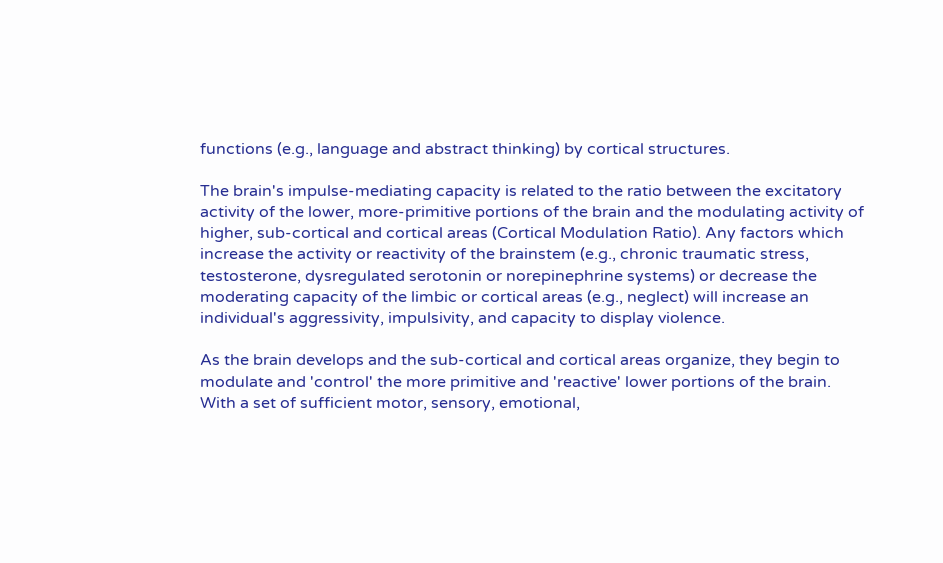functions (e.g., language and abstract thinking) by cortical structures.

The brain's impulse-mediating capacity is related to the ratio between the excitatory activity of the lower, more-primitive portions of the brain and the modulating activity of higher, sub-cortical and cortical areas (Cortical Modulation Ratio). Any factors which increase the activity or reactivity of the brainstem (e.g., chronic traumatic stress, testosterone, dysregulated serotonin or norepinephrine systems) or decrease the moderating capacity of the limbic or cortical areas (e.g., neglect) will increase an individual's aggressivity, impulsivity, and capacity to display violence.

As the brain develops and the sub-cortical and cortical areas organize, they begin to modulate and 'control' the more primitive and 'reactive' lower portions of the brain. With a set of sufficient motor, sensory, emotional,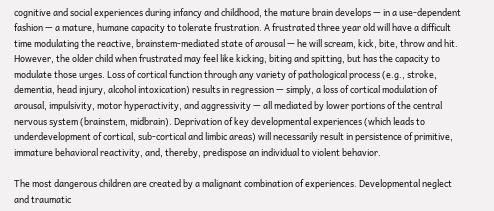cognitive and social experiences during infancy and childhood, the mature brain develops — in a use-dependent fashion — a mature, humane capacity to tolerate frustration. A frustrated three year old will have a difficult time modulating the reactive, brainstem-mediated state of arousal — he will scream, kick, bite, throw and hit. However, the older child when frustrated may feel like kicking, biting and spitting, but has the capacity to modulate those urges. Loss of cortical function through any variety of pathological process (e.g., stroke, dementia, head injury, alcohol intoxication) results in regression — simply, a loss of cortical modulation of arousal, impulsivity, motor hyperactivity, and aggressivity — all mediated by lower portions of the central nervous system (brainstem, midbrain). Deprivation of key developmental experiences (which leads to underdevelopment of cortical, sub-cortical and limbic areas) will necessarily result in persistence of primitive, immature behavioral reactivity, and, thereby, predispose an individual to violent behavior.

The most dangerous children are created by a malignant combination of experiences. Developmental neglect and traumatic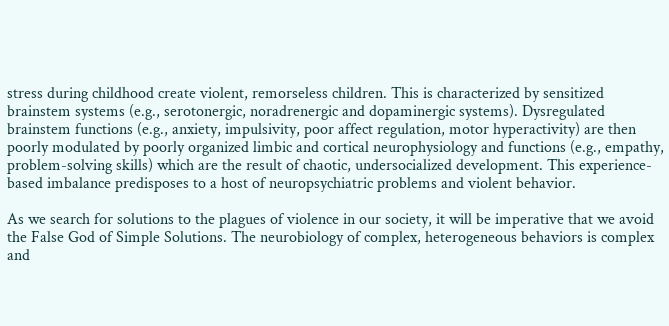stress during childhood create violent, remorseless children. This is characterized by sensitized brainstem systems (e.g., serotonergic, noradrenergic and dopaminergic systems). Dysregulated brainstem functions (e.g., anxiety, impulsivity, poor affect regulation, motor hyperactivity) are then poorly modulated by poorly organized limbic and cortical neurophysiology and functions (e.g., empathy, problem-solving skills) which are the result of chaotic, undersocialized development. This experience-based imbalance predisposes to a host of neuropsychiatric problems and violent behavior.

As we search for solutions to the plagues of violence in our society, it will be imperative that we avoid the False God of Simple Solutions. The neurobiology of complex, heterogeneous behaviors is complex and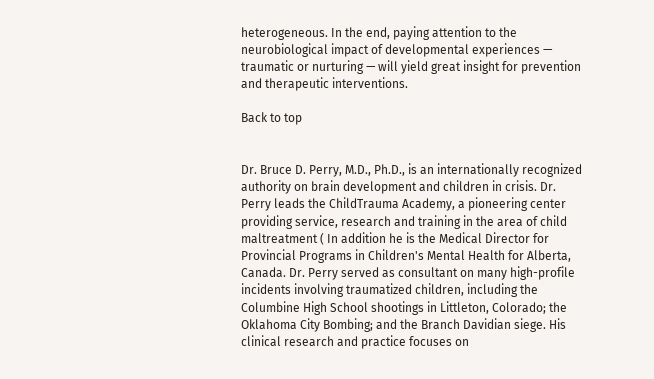heterogeneous. In the end, paying attention to the neurobiological impact of developmental experiences — traumatic or nurturing — will yield great insight for prevention and therapeutic interventions.

Back to top


Dr. Bruce D. Perry, M.D., Ph.D., is an internationally recognized authority on brain development and children in crisis. Dr. Perry leads the ChildTrauma Academy, a pioneering center providing service, research and training in the area of child maltreatment ( In addition he is the Medical Director for Provincial Programs in Children's Mental Health for Alberta, Canada. Dr. Perry served as consultant on many high-profile incidents involving traumatized children, including the Columbine High School shootings in Littleton, Colorado; the Oklahoma City Bombing; and the Branch Davidian siege. His clinical research and practice focuses on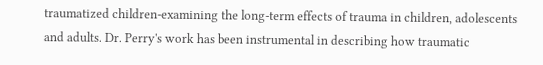traumatized children-examining the long-term effects of trauma in children, adolescents and adults. Dr. Perry's work has been instrumental in describing how traumatic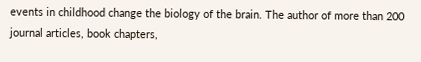events in childhood change the biology of the brain. The author of more than 200 journal articles, book chapters,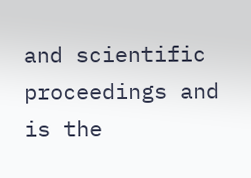and scientific proceedings and is the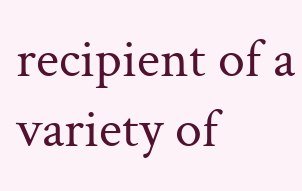recipient of a variety of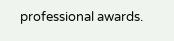professional awards.